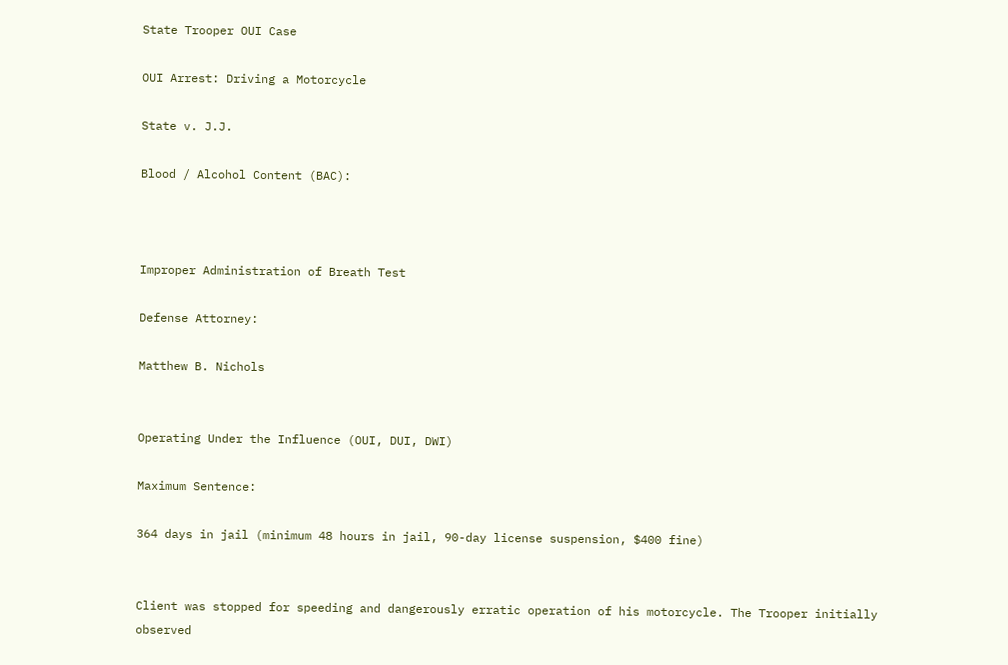State Trooper OUI Case

OUI Arrest: Driving a Motorcycle

State v. J.J.

Blood / Alcohol Content (BAC):



Improper Administration of Breath Test

Defense Attorney:

Matthew B. Nichols


Operating Under the Influence (OUI, DUI, DWI)

Maximum Sentence:

364 days in jail (minimum 48 hours in jail, 90-day license suspension, $400 fine)


Client was stopped for speeding and dangerously erratic operation of his motorcycle. The Trooper initially observed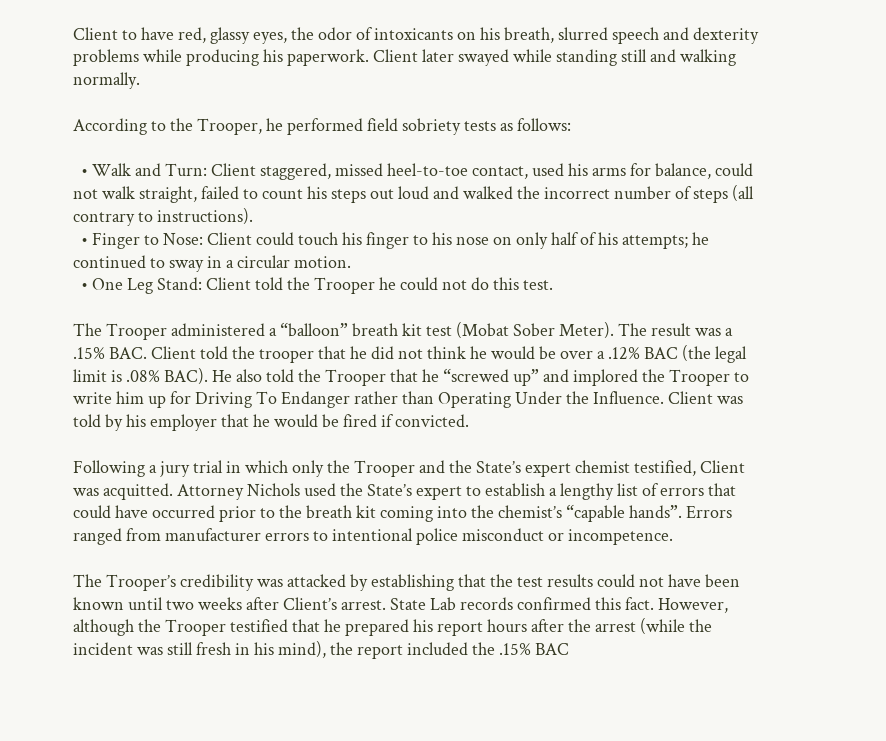Client to have red, glassy eyes, the odor of intoxicants on his breath, slurred speech and dexterity problems while producing his paperwork. Client later swayed while standing still and walking normally.

According to the Trooper, he performed field sobriety tests as follows:

  • Walk and Turn: Client staggered, missed heel-to-toe contact, used his arms for balance, could not walk straight, failed to count his steps out loud and walked the incorrect number of steps (all contrary to instructions).
  • Finger to Nose: Client could touch his finger to his nose on only half of his attempts; he continued to sway in a circular motion.
  • One Leg Stand: Client told the Trooper he could not do this test.

The Trooper administered a “balloon” breath kit test (Mobat Sober Meter). The result was a .15% BAC. Client told the trooper that he did not think he would be over a .12% BAC (the legal limit is .08% BAC). He also told the Trooper that he “screwed up” and implored the Trooper to write him up for Driving To Endanger rather than Operating Under the Influence. Client was told by his employer that he would be fired if convicted.

Following a jury trial in which only the Trooper and the State’s expert chemist testified, Client was acquitted. Attorney Nichols used the State’s expert to establish a lengthy list of errors that could have occurred prior to the breath kit coming into the chemist’s “capable hands”. Errors ranged from manufacturer errors to intentional police misconduct or incompetence.

The Trooper’s credibility was attacked by establishing that the test results could not have been known until two weeks after Client’s arrest. State Lab records confirmed this fact. However, although the Trooper testified that he prepared his report hours after the arrest (while the incident was still fresh in his mind), the report included the .15% BAC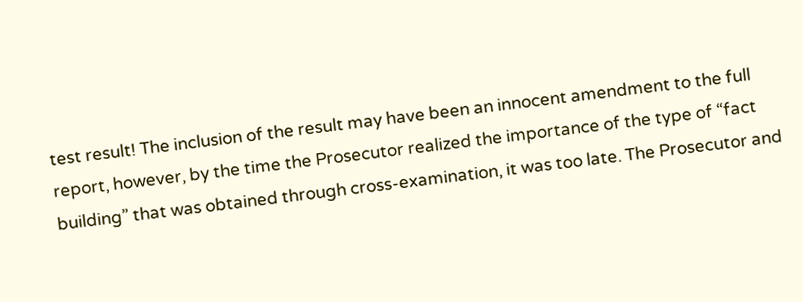test result! The inclusion of the result may have been an innocent amendment to the full report, however, by the time the Prosecutor realized the importance of the type of “fact building” that was obtained through cross-examination, it was too late. The Prosecutor and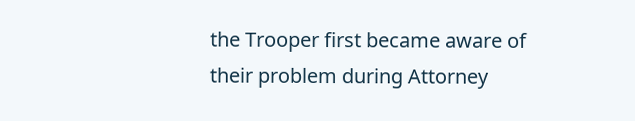the Trooper first became aware of their problem during Attorney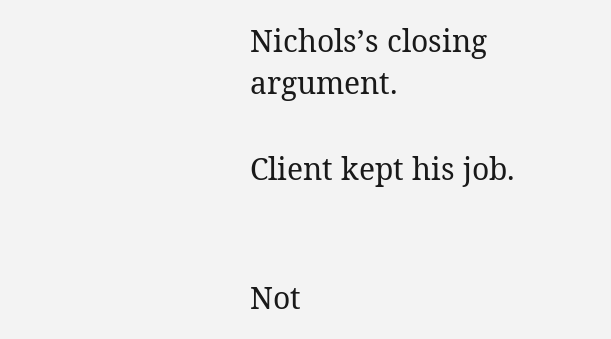Nichols’s closing argument.

Client kept his job.


Not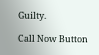Guilty.

Call Now Button